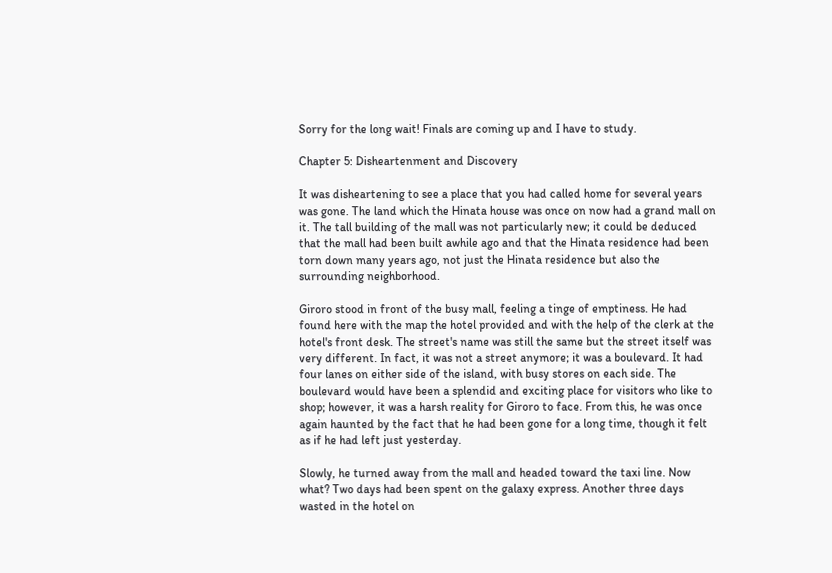Sorry for the long wait! Finals are coming up and I have to study.

Chapter 5: Disheartenment and Discovery

It was disheartening to see a place that you had called home for several years was gone. The land which the Hinata house was once on now had a grand mall on it. The tall building of the mall was not particularly new; it could be deduced that the mall had been built awhile ago and that the Hinata residence had been torn down many years ago, not just the Hinata residence but also the surrounding neighborhood.

Giroro stood in front of the busy mall, feeling a tinge of emptiness. He had found here with the map the hotel provided and with the help of the clerk at the hotel's front desk. The street's name was still the same but the street itself was very different. In fact, it was not a street anymore; it was a boulevard. It had four lanes on either side of the island, with busy stores on each side. The boulevard would have been a splendid and exciting place for visitors who like to shop; however, it was a harsh reality for Giroro to face. From this, he was once again haunted by the fact that he had been gone for a long time, though it felt as if he had left just yesterday.

Slowly, he turned away from the mall and headed toward the taxi line. Now what? Two days had been spent on the galaxy express. Another three days wasted in the hotel on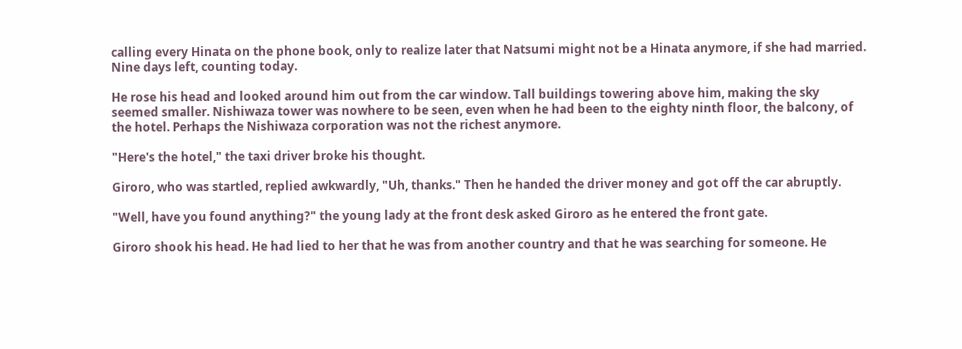calling every Hinata on the phone book, only to realize later that Natsumi might not be a Hinata anymore, if she had married. Nine days left, counting today.

He rose his head and looked around him out from the car window. Tall buildings towering above him, making the sky seemed smaller. Nishiwaza tower was nowhere to be seen, even when he had been to the eighty ninth floor, the balcony, of the hotel. Perhaps the Nishiwaza corporation was not the richest anymore.

"Here's the hotel," the taxi driver broke his thought.

Giroro, who was startled, replied awkwardly, "Uh, thanks." Then he handed the driver money and got off the car abruptly.

"Well, have you found anything?" the young lady at the front desk asked Giroro as he entered the front gate.

Giroro shook his head. He had lied to her that he was from another country and that he was searching for someone. He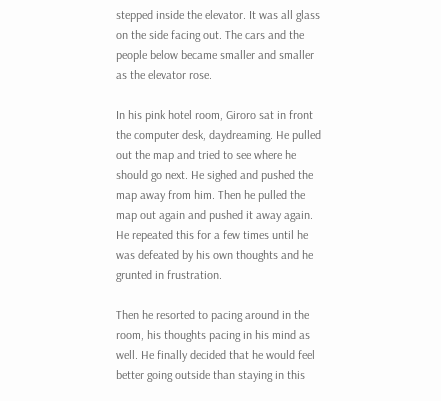stepped inside the elevator. It was all glass on the side facing out. The cars and the people below became smaller and smaller as the elevator rose.

In his pink hotel room, Giroro sat in front the computer desk, daydreaming. He pulled out the map and tried to see where he should go next. He sighed and pushed the map away from him. Then he pulled the map out again and pushed it away again. He repeated this for a few times until he was defeated by his own thoughts and he grunted in frustration.

Then he resorted to pacing around in the room, his thoughts pacing in his mind as well. He finally decided that he would feel better going outside than staying in this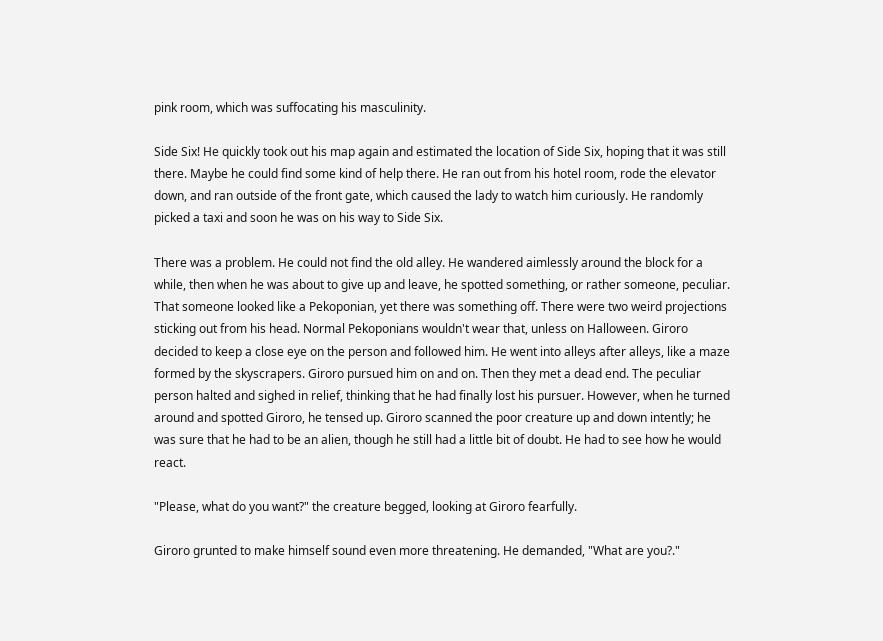pink room, which was suffocating his masculinity.

Side Six! He quickly took out his map again and estimated the location of Side Six, hoping that it was still there. Maybe he could find some kind of help there. He ran out from his hotel room, rode the elevator down, and ran outside of the front gate, which caused the lady to watch him curiously. He randomly picked a taxi and soon he was on his way to Side Six.

There was a problem. He could not find the old alley. He wandered aimlessly around the block for a while, then when he was about to give up and leave, he spotted something, or rather someone, peculiar. That someone looked like a Pekoponian, yet there was something off. There were two weird projections sticking out from his head. Normal Pekoponians wouldn't wear that, unless on Halloween. Giroro decided to keep a close eye on the person and followed him. He went into alleys after alleys, like a maze formed by the skyscrapers. Giroro pursued him on and on. Then they met a dead end. The peculiar person halted and sighed in relief, thinking that he had finally lost his pursuer. However, when he turned around and spotted Giroro, he tensed up. Giroro scanned the poor creature up and down intently; he was sure that he had to be an alien, though he still had a little bit of doubt. He had to see how he would react.

"Please, what do you want?" the creature begged, looking at Giroro fearfully.

Giroro grunted to make himself sound even more threatening. He demanded, "What are you?."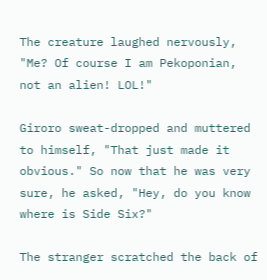The creature laughed nervously, "Me? Of course I am Pekoponian, not an alien! LOL!"

Giroro sweat-dropped and muttered to himself, "That just made it obvious." So now that he was very sure, he asked, "Hey, do you know where is Side Six?"

The stranger scratched the back of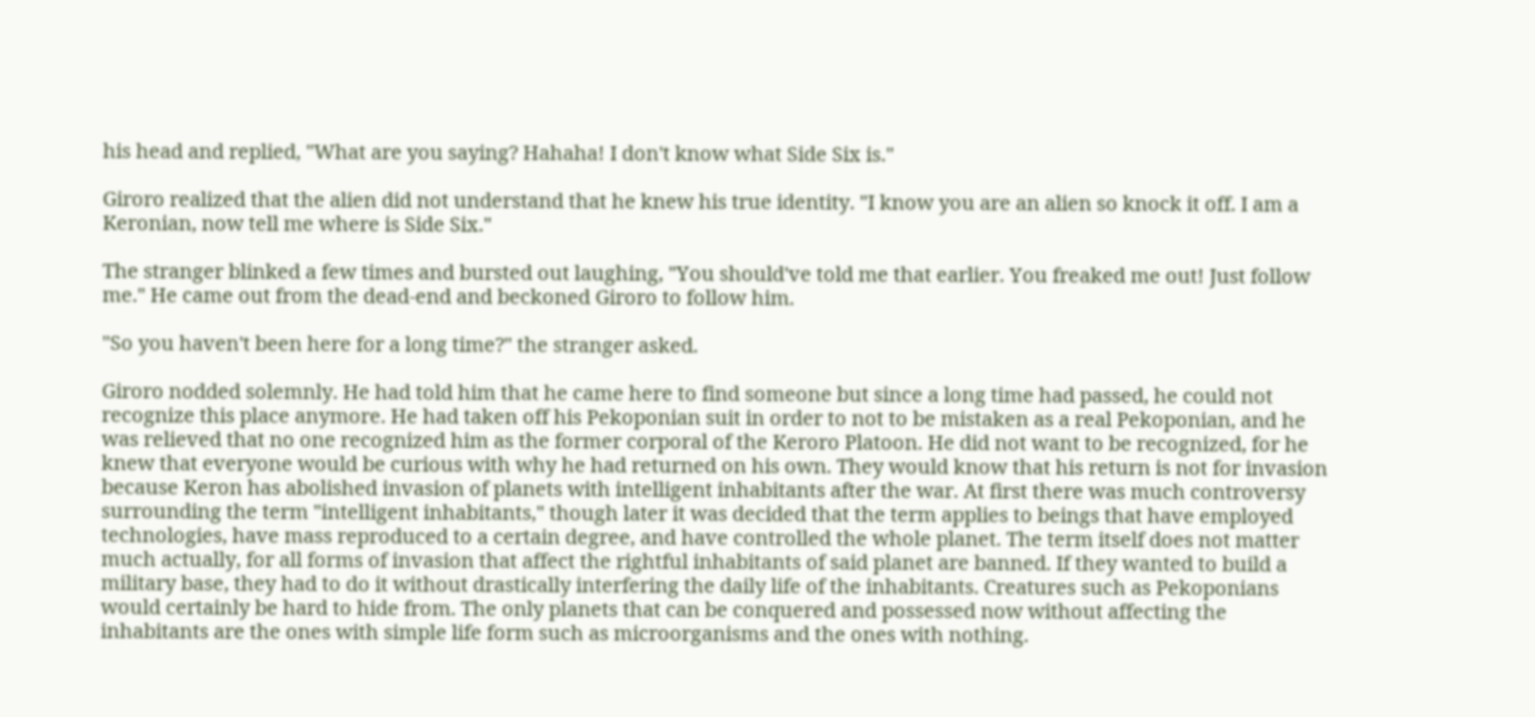his head and replied, "What are you saying? Hahaha! I don't know what Side Six is."

Giroro realized that the alien did not understand that he knew his true identity. "I know you are an alien so knock it off. I am a Keronian, now tell me where is Side Six."

The stranger blinked a few times and bursted out laughing, "You should've told me that earlier. You freaked me out! Just follow me." He came out from the dead-end and beckoned Giroro to follow him.

"So you haven't been here for a long time?" the stranger asked.

Giroro nodded solemnly. He had told him that he came here to find someone but since a long time had passed, he could not recognize this place anymore. He had taken off his Pekoponian suit in order to not to be mistaken as a real Pekoponian, and he was relieved that no one recognized him as the former corporal of the Keroro Platoon. He did not want to be recognized, for he knew that everyone would be curious with why he had returned on his own. They would know that his return is not for invasion because Keron has abolished invasion of planets with intelligent inhabitants after the war. At first there was much controversy surrounding the term "intelligent inhabitants," though later it was decided that the term applies to beings that have employed technologies, have mass reproduced to a certain degree, and have controlled the whole planet. The term itself does not matter much actually, for all forms of invasion that affect the rightful inhabitants of said planet are banned. If they wanted to build a military base, they had to do it without drastically interfering the daily life of the inhabitants. Creatures such as Pekoponians would certainly be hard to hide from. The only planets that can be conquered and possessed now without affecting the inhabitants are the ones with simple life form such as microorganisms and the ones with nothing.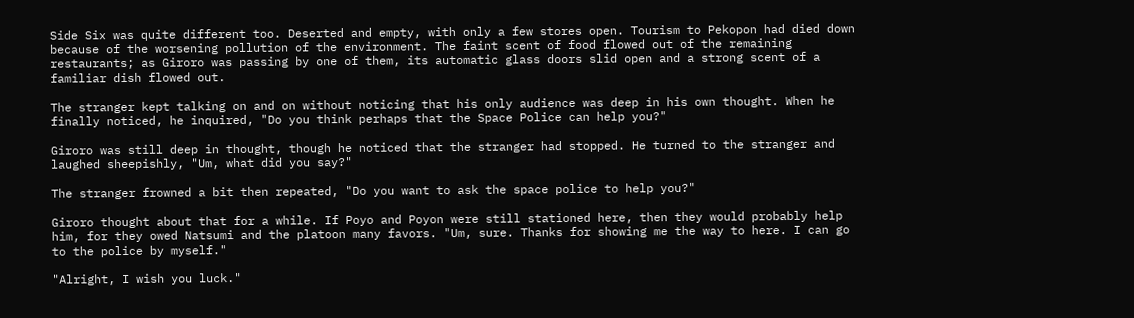Side Six was quite different too. Deserted and empty, with only a few stores open. Tourism to Pekopon had died down because of the worsening pollution of the environment. The faint scent of food flowed out of the remaining restaurants; as Giroro was passing by one of them, its automatic glass doors slid open and a strong scent of a familiar dish flowed out.

The stranger kept talking on and on without noticing that his only audience was deep in his own thought. When he finally noticed, he inquired, "Do you think perhaps that the Space Police can help you?"

Giroro was still deep in thought, though he noticed that the stranger had stopped. He turned to the stranger and laughed sheepishly, "Um, what did you say?"

The stranger frowned a bit then repeated, "Do you want to ask the space police to help you?"

Giroro thought about that for a while. If Poyo and Poyon were still stationed here, then they would probably help him, for they owed Natsumi and the platoon many favors. "Um, sure. Thanks for showing me the way to here. I can go to the police by myself."

"Alright, I wish you luck."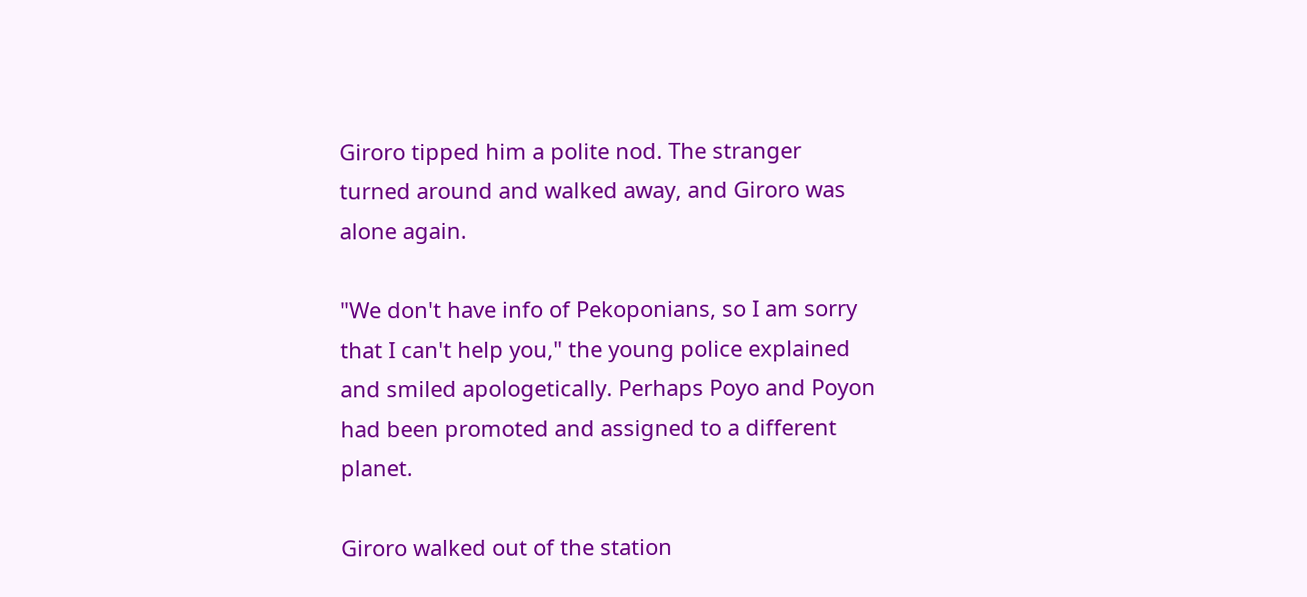Giroro tipped him a polite nod. The stranger turned around and walked away, and Giroro was alone again.

"We don't have info of Pekoponians, so I am sorry that I can't help you," the young police explained and smiled apologetically. Perhaps Poyo and Poyon had been promoted and assigned to a different planet.

Giroro walked out of the station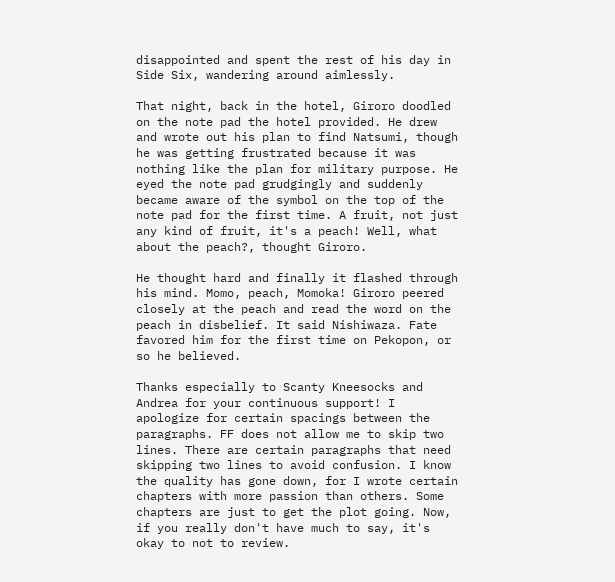disappointed and spent the rest of his day in Side Six, wandering around aimlessly.

That night, back in the hotel, Giroro doodled on the note pad the hotel provided. He drew and wrote out his plan to find Natsumi, though he was getting frustrated because it was nothing like the plan for military purpose. He eyed the note pad grudgingly and suddenly became aware of the symbol on the top of the note pad for the first time. A fruit, not just any kind of fruit, it's a peach! Well, what about the peach?, thought Giroro.

He thought hard and finally it flashed through his mind. Momo, peach, Momoka! Giroro peered closely at the peach and read the word on the peach in disbelief. It said Nishiwaza. Fate favored him for the first time on Pekopon, or so he believed.

Thanks especially to Scanty Kneesocks and Andrea for your continuous support! I apologize for certain spacings between the paragraphs. FF does not allow me to skip two lines. There are certain paragraphs that need skipping two lines to avoid confusion. I know the quality has gone down, for I wrote certain chapters with more passion than others. Some chapters are just to get the plot going. Now, if you really don't have much to say, it's okay to not to review.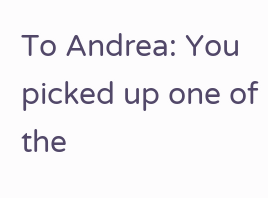To Andrea: You picked up one of the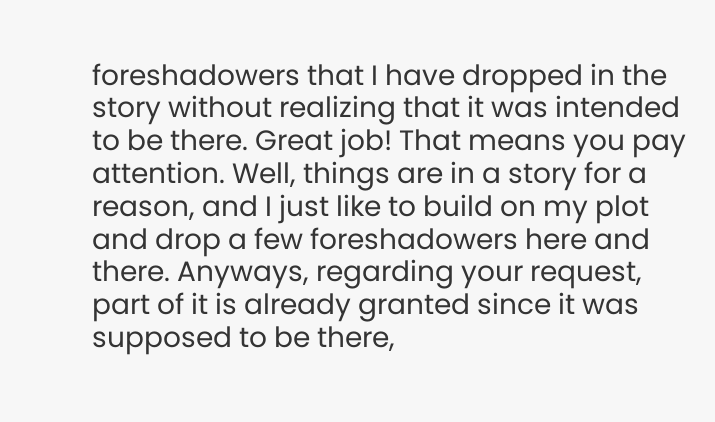foreshadowers that I have dropped in the story without realizing that it was intended to be there. Great job! That means you pay attention. Well, things are in a story for a reason, and I just like to build on my plot and drop a few foreshadowers here and there. Anyways, regarding your request, part of it is already granted since it was supposed to be there,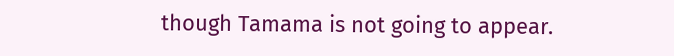though Tamama is not going to appear.